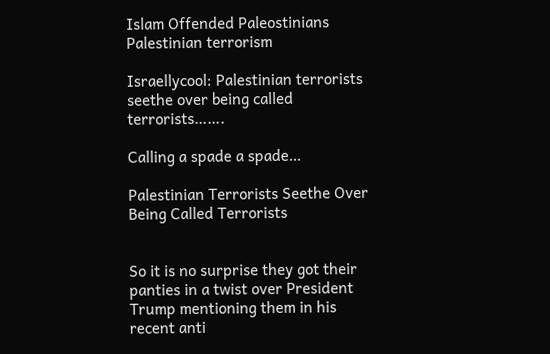Islam Offended Paleostinians Palestinian terrorism

Israellycool: Palestinian terrorists seethe over being called terrorists…….

Calling a spade a spade…

Palestinian Terrorists Seethe Over Being Called Terrorists


So it is no surprise they got their panties in a twist over President Trump mentioning them in his recent anti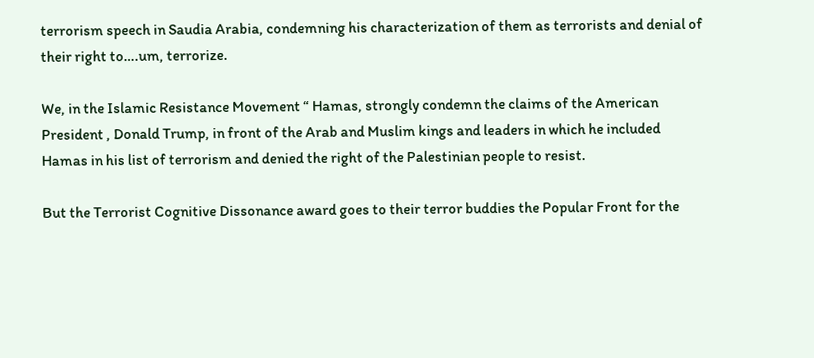terrorism speech in Saudia Arabia, condemning his characterization of them as terrorists and denial of their right to….um, terrorize.

We, in the Islamic Resistance Movement “ Hamas, strongly condemn the claims of the American President , Donald Trump, in front of the Arab and Muslim kings and leaders in which he included Hamas in his list of terrorism and denied the right of the Palestinian people to resist.

But the Terrorist Cognitive Dissonance award goes to their terror buddies the Popular Front for the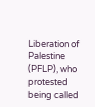Liberation of Palestine (PFLP), who protested being called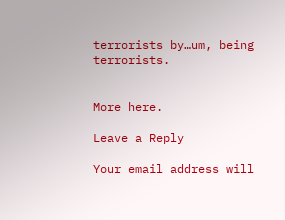terrorists by…um, being terrorists.


More here.

Leave a Reply

Your email address will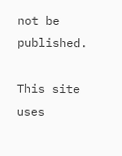not be published.

This site uses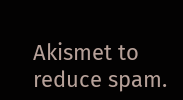Akismet to reduce spam.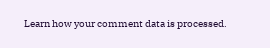Learn how your comment data is processed.